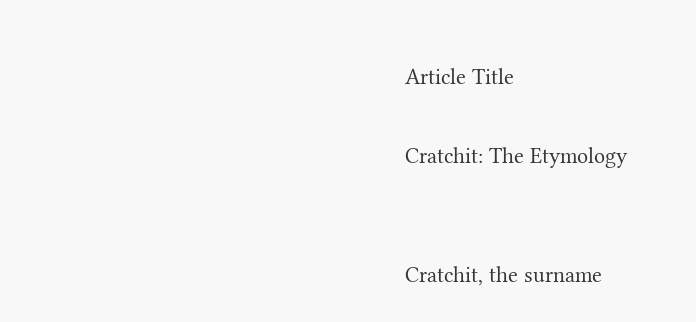Article Title

Cratchit: The Etymology


Cratchit, the surname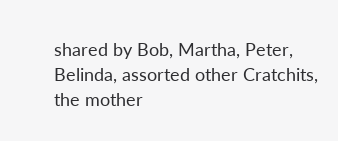shared by Bob, Martha, Peter, Belinda, assorted other Cratchits, the mother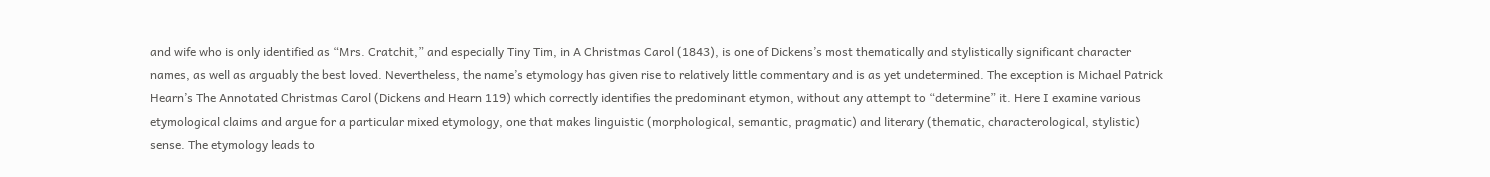and wife who is only identified as “Mrs. Cratchit,” and especially Tiny Tim, in A Christmas Carol (1843), is one of Dickens’s most thematically and stylistically significant character names, as well as arguably the best loved. Nevertheless, the name’s etymology has given rise to relatively little commentary and is as yet undetermined. The exception is Michael Patrick Hearn’s The Annotated Christmas Carol (Dickens and Hearn 119) which correctly identifies the predominant etymon, without any attempt to “determine” it. Here I examine various etymological claims and argue for a particular mixed etymology, one that makes linguistic (morphological, semantic, pragmatic) and literary (thematic, characterological, stylistic) sense. The etymology leads to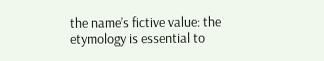the name’s fictive value: the etymology is essential to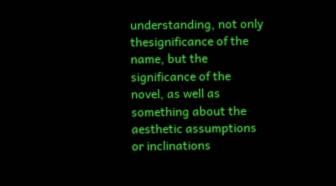understanding, not only thesignificance of the name, but the significance of the novel, as well as something about the aesthetic assumptions or inclinations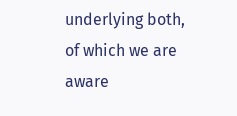underlying both, of which we are aware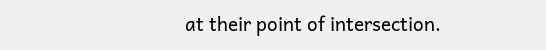at their point of intersection.